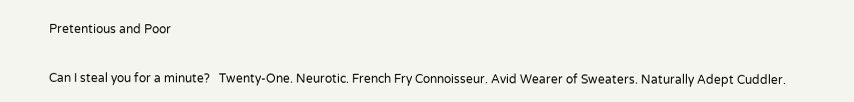Pretentious and Poor

Can I steal you for a minute?   Twenty-One. Neurotic. French Fry Connoisseur. Avid Wearer of Sweaters. Naturally Adept Cuddler.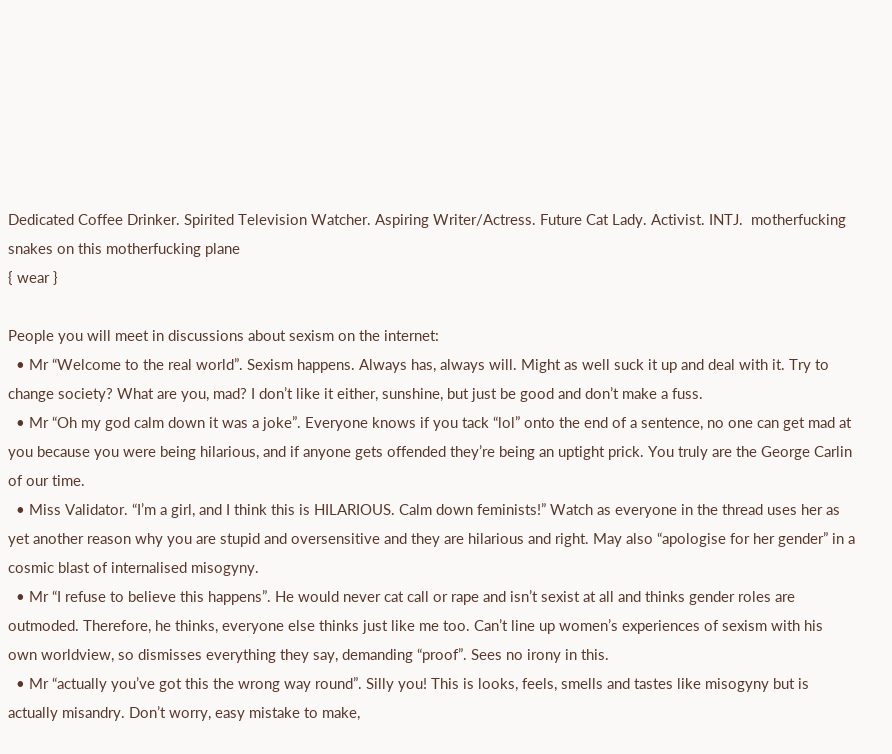Dedicated Coffee Drinker. Spirited Television Watcher. Aspiring Writer/Actress. Future Cat Lady. Activist. INTJ.  motherfucking snakes on this motherfucking plane
{ wear }

People you will meet in discussions about sexism on the internet:
  • Mr “Welcome to the real world”. Sexism happens. Always has, always will. Might as well suck it up and deal with it. Try to change society? What are you, mad? I don’t like it either, sunshine, but just be good and don’t make a fuss.
  • Mr “Oh my god calm down it was a joke”. Everyone knows if you tack “lol” onto the end of a sentence, no one can get mad at you because you were being hilarious, and if anyone gets offended they’re being an uptight prick. You truly are the George Carlin of our time.
  • Miss Validator. “I’m a girl, and I think this is HILARIOUS. Calm down feminists!” Watch as everyone in the thread uses her as yet another reason why you are stupid and oversensitive and they are hilarious and right. May also “apologise for her gender” in a cosmic blast of internalised misogyny.
  • Mr “I refuse to believe this happens”. He would never cat call or rape and isn’t sexist at all and thinks gender roles are outmoded. Therefore, he thinks, everyone else thinks just like me too. Can’t line up women’s experiences of sexism with his own worldview, so dismisses everything they say, demanding “proof”. Sees no irony in this.
  • Mr “actually you’ve got this the wrong way round”. Silly you! This is looks, feels, smells and tastes like misogyny but is actually misandry. Don’t worry, easy mistake to make,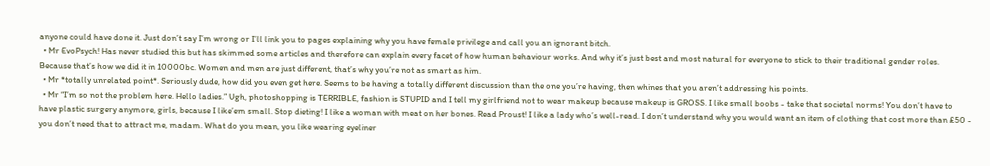anyone could have done it. Just don’t say I’m wrong or I’ll link you to pages explaining why you have female privilege and call you an ignorant bitch.
  • Mr EvoPsych! Has never studied this but has skimmed some articles and therefore can explain every facet of how human behaviour works. And why it’s just best and most natural for everyone to stick to their traditional gender roles. Because that’s how we did it in 10000bc. Women and men are just different, that’s why you’re not as smart as him.
  • Mr *totally unrelated point*. Seriously dude, how did you even get here. Seems to be having a totally different discussion than the one you’re having, then whines that you aren’t addressing his points.
  • Mr “I’m so not the problem here. Hello ladies.” Ugh, photoshopping is TERRIBLE, fashion is STUPID and I tell my girlfriend not to wear makeup because makeup is GROSS. I like small boobs - take that societal norms! You don’t have to have plastic surgery anymore, girls, because I like’em small. Stop dieting! I like a woman with meat on her bones. Read Proust! I like a lady who’s well-read. I don’t understand why you would want an item of clothing that cost more than £50 - you don’t need that to attract me, madam. What do you mean, you like wearing eyeliner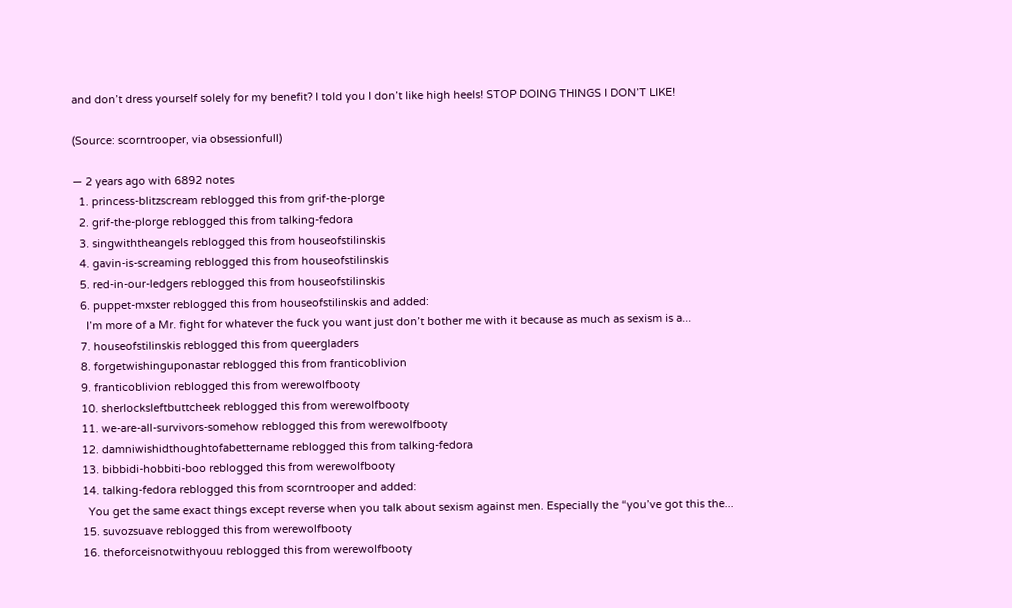and don’t dress yourself solely for my benefit? I told you I don’t like high heels! STOP DOING THINGS I DON’T LIKE!

(Source: scorntrooper, via obsessionfull)

— 2 years ago with 6892 notes
  1. princess-blitzscream reblogged this from grif-the-plorge
  2. grif-the-plorge reblogged this from talking-fedora
  3. singwiththeangels reblogged this from houseofstilinskis
  4. gavin-is-screaming reblogged this from houseofstilinskis
  5. red-in-our-ledgers reblogged this from houseofstilinskis
  6. puppet-mxster reblogged this from houseofstilinskis and added:
    I’m more of a Mr. fight for whatever the fuck you want just don’t bother me with it because as much as sexism is a...
  7. houseofstilinskis reblogged this from queergladers
  8. forgetwishinguponastar reblogged this from franticoblivion
  9. franticoblivion reblogged this from werewolfbooty
  10. sherlocksleftbuttcheek reblogged this from werewolfbooty
  11. we-are-all-survivors-somehow reblogged this from werewolfbooty
  12. damniwishidthoughtofabettername reblogged this from talking-fedora
  13. bibbidi-hobbiti-boo reblogged this from werewolfbooty
  14. talking-fedora reblogged this from scorntrooper and added:
    You get the same exact things except reverse when you talk about sexism against men. Especially the “you’ve got this the...
  15. suvozsuave reblogged this from werewolfbooty
  16. theforceisnotwithyouu reblogged this from werewolfbooty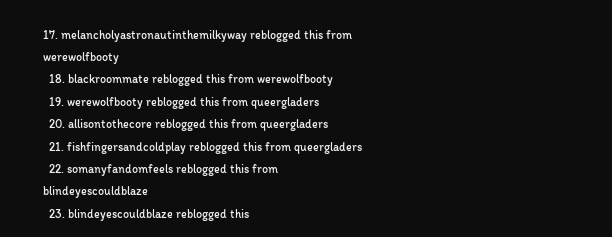17. melancholyastronautinthemilkyway reblogged this from werewolfbooty
  18. blackroommate reblogged this from werewolfbooty
  19. werewolfbooty reblogged this from queergladers
  20. allisontothecore reblogged this from queergladers
  21. fishfingersandcoldplay reblogged this from queergladers
  22. somanyfandomfeels reblogged this from blindeyescouldblaze
  23. blindeyescouldblaze reblogged this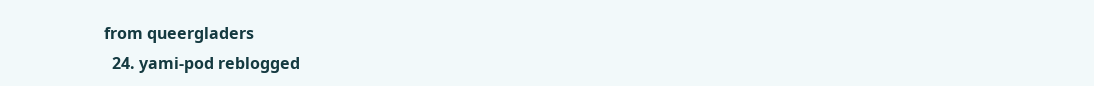from queergladers
  24. yami-pod reblogged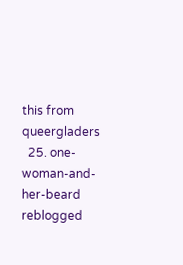this from queergladers
  25. one-woman-and-her-beard reblogged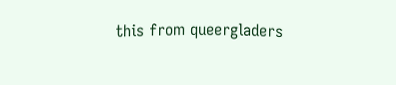this from queergladers